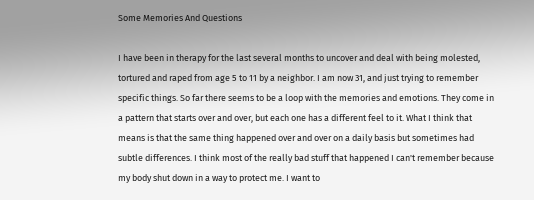Some Memories And Questions

I have been in therapy for the last several months to uncover and deal with being molested, tortured and raped from age 5 to 11 by a neighbor. I am now 31, and just trying to remember specific things. So far there seems to be a loop with the memories and emotions. They come in a pattern that starts over and over, but each one has a different feel to it. What I think that means is that the same thing happened over and over on a daily basis but sometimes had subtle differences. I think most of the really bad stuff that happened I can't remember because my body shut down in a way to protect me. I want to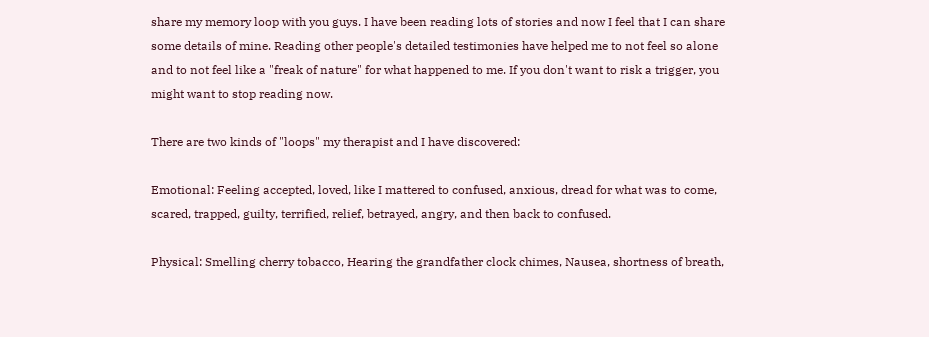share my memory loop with you guys. I have been reading lots of stories and now I feel that I can share some details of mine. Reading other people's detailed testimonies have helped me to not feel so alone and to not feel like a "freak of nature" for what happened to me. If you don't want to risk a trigger, you might want to stop reading now.

There are two kinds of "loops" my therapist and I have discovered:

Emotional: Feeling accepted, loved, like I mattered to confused, anxious, dread for what was to come, scared, trapped, guilty, terrified, relief, betrayed, angry, and then back to confused.

Physical: Smelling cherry tobacco, Hearing the grandfather clock chimes, Nausea, shortness of breath,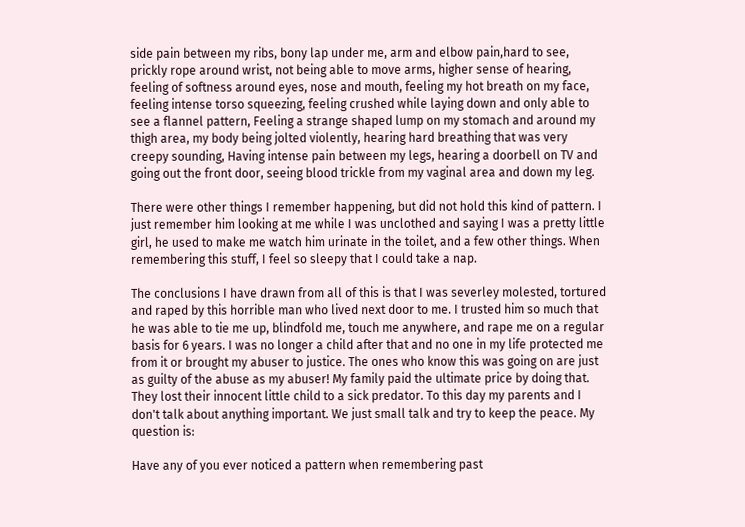side pain between my ribs, bony lap under me, arm and elbow pain,hard to see, prickly rope around wrist, not being able to move arms, higher sense of hearing, feeling of softness around eyes, nose and mouth, feeling my hot breath on my face, feeling intense torso squeezing, feeling crushed while laying down and only able to see a flannel pattern, Feeling a strange shaped lump on my stomach and around my thigh area, my body being jolted violently, hearing hard breathing that was very creepy sounding, Having intense pain between my legs, hearing a doorbell on TV and going out the front door, seeing blood trickle from my vaginal area and down my leg.

There were other things I remember happening, but did not hold this kind of pattern. I just remember him looking at me while I was unclothed and saying I was a pretty little girl, he used to make me watch him urinate in the toilet, and a few other things. When remembering this stuff, I feel so sleepy that I could take a nap.

The conclusions I have drawn from all of this is that I was severley molested, tortured and raped by this horrible man who lived next door to me. I trusted him so much that he was able to tie me up, blindfold me, touch me anywhere, and rape me on a regular basis for 6 years. I was no longer a child after that and no one in my life protected me from it or brought my abuser to justice. The ones who know this was going on are just as guilty of the abuse as my abuser! My family paid the ultimate price by doing that. They lost their innocent little child to a sick predator. To this day my parents and I don't talk about anything important. We just small talk and try to keep the peace. My question is:

Have any of you ever noticed a pattern when remembering past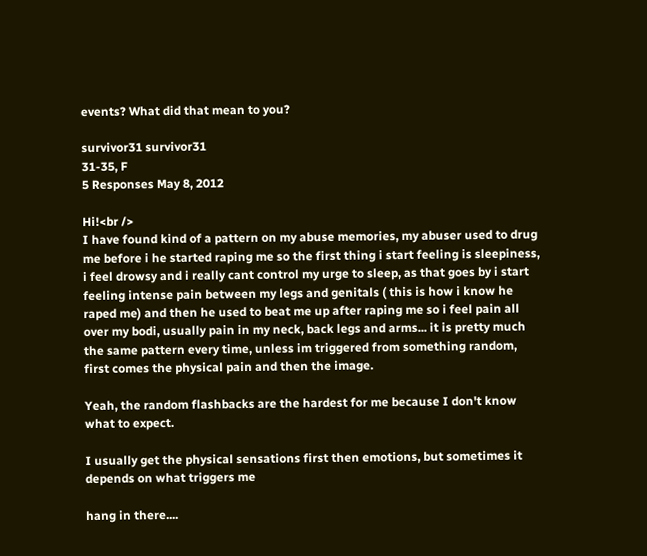events? What did that mean to you?

survivor31 survivor31
31-35, F
5 Responses May 8, 2012

Hi!<br />
I have found kind of a pattern on my abuse memories, my abuser used to drug me before i he started raping me so the first thing i start feeling is sleepiness, i feel drowsy and i really cant control my urge to sleep, as that goes by i start feeling intense pain between my legs and genitals ( this is how i know he raped me) and then he used to beat me up after raping me so i feel pain all over my bodi, usually pain in my neck, back legs and arms... it is pretty much the same pattern every time, unless im triggered from something random, first comes the physical pain and then the image.

Yeah, the random flashbacks are the hardest for me because I don't know what to expect.

I usually get the physical sensations first then emotions, but sometimes it depends on what triggers me

hang in there....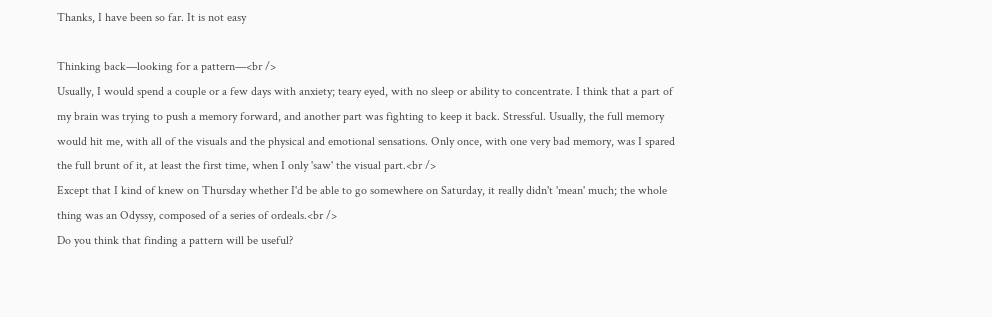Thanks, I have been so far. It is not easy

Thinking back—looking for a pattern—<br />
Usually, I would spend a couple or a few days with anxiety; teary eyed, with no sleep or ability to concentrate. I think that a part of my brain was trying to push a memory forward, and another part was fighting to keep it back. Stressful. Usually, the full memory would hit me, with all of the visuals and the physical and emotional sensations. Only once, with one very bad memory, was I spared the full brunt of it, at least the first time, when I only 'saw' the visual part.<br />
Except that I kind of knew on Thursday whether I'd be able to go somewhere on Saturday, it really didn't 'mean' much; the whole thing was an Odyssy, composed of a series of ordeals.<br />
Do you think that finding a pattern will be useful?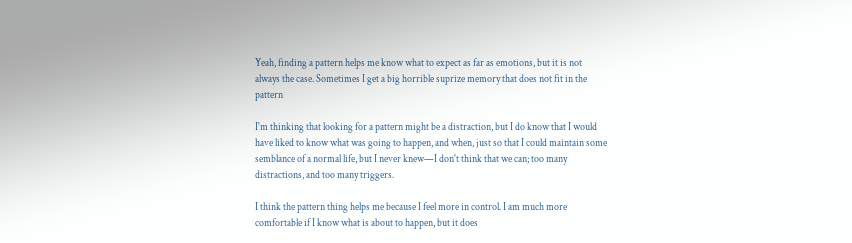Yeah, finding a pattern helps me know what to expect as far as emotions, but it is not always the case. Sometimes I get a big horrible suprize memory that does not fit in the pattern

I'm thinking that looking for a pattern might be a distraction, but I do know that I would have liked to know what was going to happen, and when, just so that I could maintain some semblance of a normal life, but I never knew—I don't think that we can; too many distractions, and too many triggers.

I think the pattern thing helps me because I feel more in control. I am much more comfortable if I know what is about to happen, but it does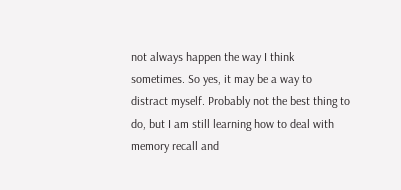not always happen the way I think sometimes. So yes, it may be a way to distract myself. Probably not the best thing to do, but I am still learning how to deal with memory recall and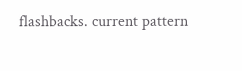flashbacks. current pattern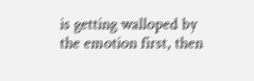is getting walloped by the emotion first, then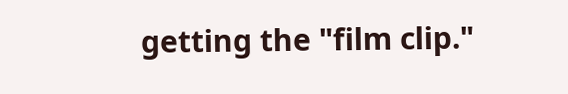getting the "film clip."